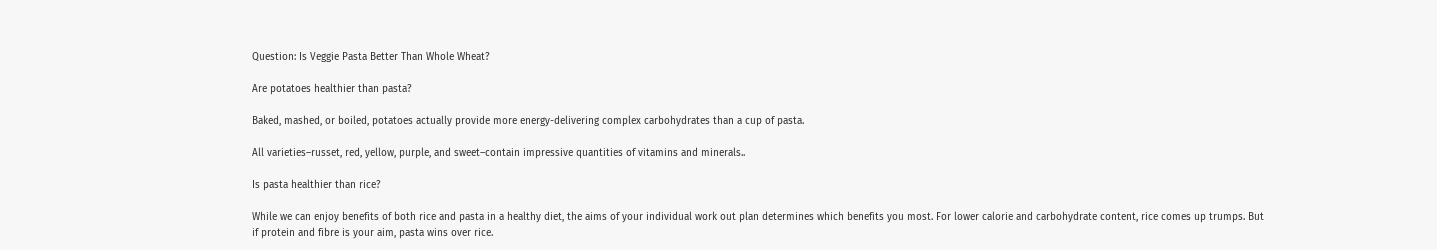Question: Is Veggie Pasta Better Than Whole Wheat?

Are potatoes healthier than pasta?

Baked, mashed, or boiled, potatoes actually provide more energy-delivering complex carbohydrates than a cup of pasta.

All varieties–russet, red, yellow, purple, and sweet–contain impressive quantities of vitamins and minerals..

Is pasta healthier than rice?

While we can enjoy benefits of both rice and pasta in a healthy diet, the aims of your individual work out plan determines which benefits you most. For lower calorie and carbohydrate content, rice comes up trumps. But if protein and fibre is your aim, pasta wins over rice.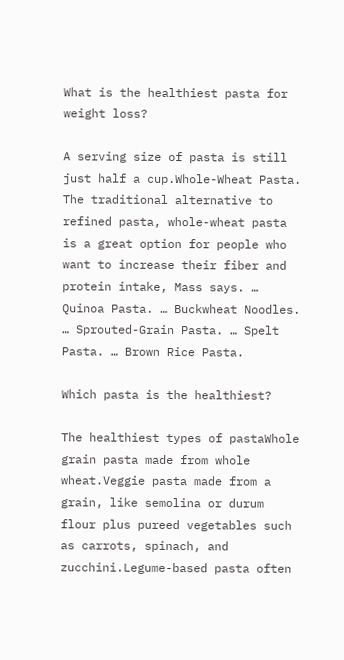What is the healthiest pasta for weight loss?

A serving size of pasta is still just half a cup.Whole-Wheat Pasta. The traditional alternative to refined pasta, whole-wheat pasta is a great option for people who want to increase their fiber and protein intake, Mass says. … Quinoa Pasta. … Buckwheat Noodles. … Sprouted-Grain Pasta. … Spelt Pasta. … Brown Rice Pasta.

Which pasta is the healthiest?

The healthiest types of pastaWhole grain pasta made from whole wheat.Veggie pasta made from a grain, like semolina or durum flour plus pureed vegetables such as carrots, spinach, and zucchini.Legume-based pasta often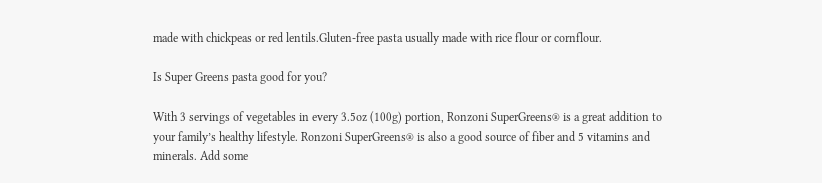made with chickpeas or red lentils.Gluten-free pasta usually made with rice flour or cornflour.

Is Super Greens pasta good for you?

With 3 servings of vegetables in every 3.5oz (100g) portion, Ronzoni SuperGreens® is a great addition to your family’s healthy lifestyle. Ronzoni SuperGreens® is also a good source of fiber and 5 vitamins and minerals. Add some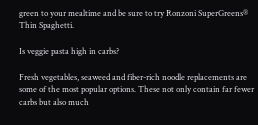green to your mealtime and be sure to try Ronzoni SuperGreens® Thin Spaghetti.

Is veggie pasta high in carbs?

Fresh vegetables, seaweed and fiber-rich noodle replacements are some of the most popular options. These not only contain far fewer carbs but also much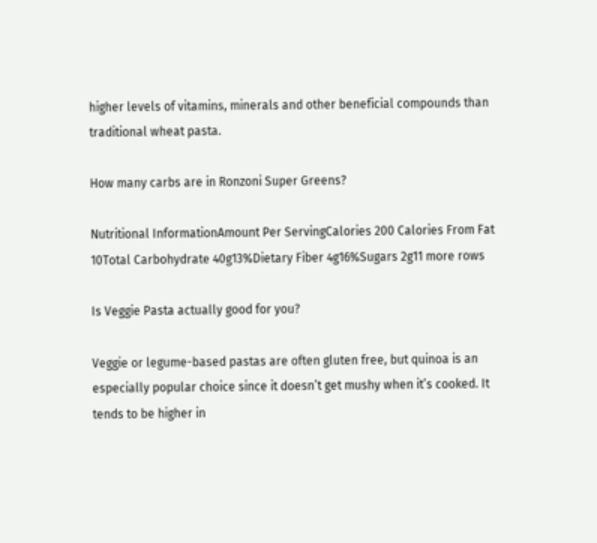higher levels of vitamins, minerals and other beneficial compounds than traditional wheat pasta.

How many carbs are in Ronzoni Super Greens?

Nutritional InformationAmount Per ServingCalories 200 Calories From Fat 10Total Carbohydrate 40g13%Dietary Fiber 4g16%Sugars 2g11 more rows

Is Veggie Pasta actually good for you?

Veggie or legume-based pastas are often gluten free, but quinoa is an especially popular choice since it doesn’t get mushy when it’s cooked. It tends to be higher in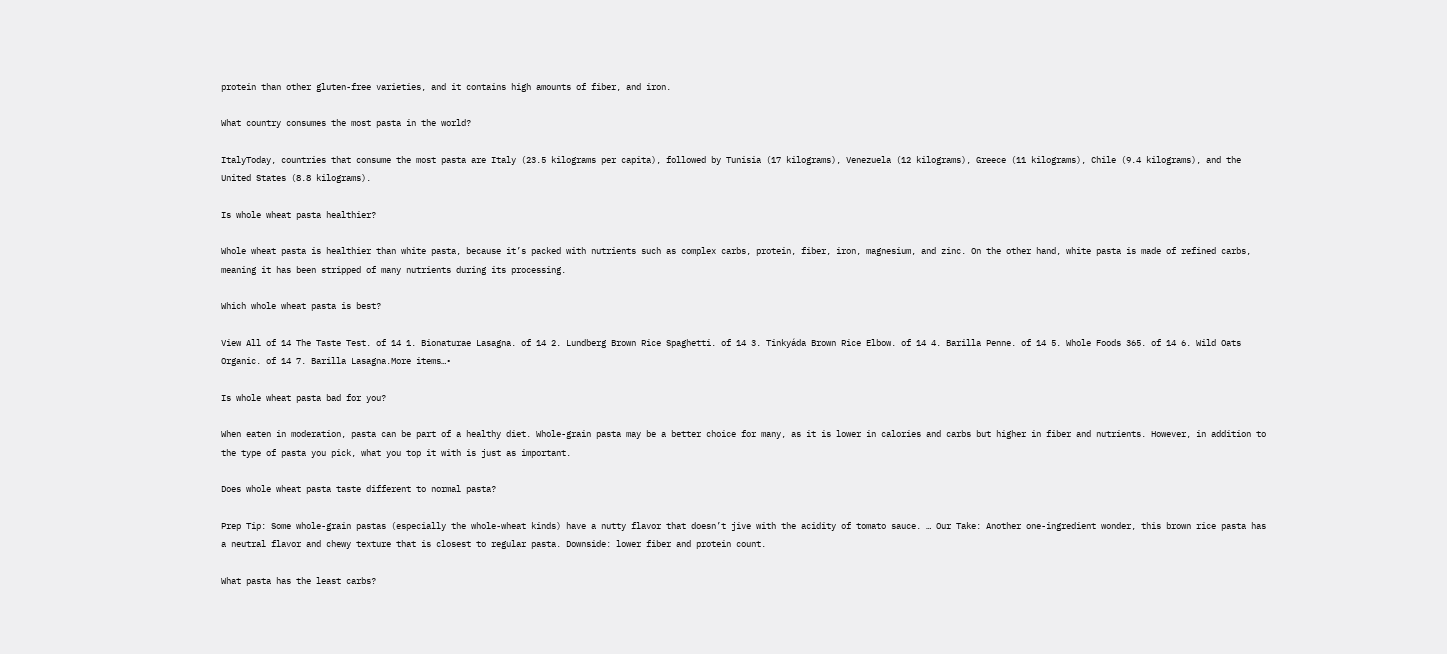protein than other gluten-free varieties, and it contains high amounts of fiber, and iron.

What country consumes the most pasta in the world?

ItalyToday, countries that consume the most pasta are Italy (23.5 kilograms per capita), followed by Tunisia (17 kilograms), Venezuela (12 kilograms), Greece (11 kilograms), Chile (9.4 kilograms), and the United States (8.8 kilograms).

Is whole wheat pasta healthier?

Whole wheat pasta is healthier than white pasta, because it’s packed with nutrients such as complex carbs, protein, fiber, iron, magnesium, and zinc. On the other hand, white pasta is made of refined carbs, meaning it has been stripped of many nutrients during its processing.

Which whole wheat pasta is best?

View All of 14 The Taste Test. of 14 1. Bionaturae Lasagna. of 14 2. Lundberg Brown Rice Spaghetti. of 14 3. Tinkyáda Brown Rice Elbow. of 14 4. Barilla Penne. of 14 5. Whole Foods 365. of 14 6. Wild Oats Organic. of 14 7. Barilla Lasagna.More items…•

Is whole wheat pasta bad for you?

When eaten in moderation, pasta can be part of a healthy diet. Whole-grain pasta may be a better choice for many, as it is lower in calories and carbs but higher in fiber and nutrients. However, in addition to the type of pasta you pick, what you top it with is just as important.

Does whole wheat pasta taste different to normal pasta?

Prep Tip: Some whole-grain pastas (especially the whole-wheat kinds) have a nutty flavor that doesn’t jive with the acidity of tomato sauce. … Our Take: Another one-ingredient wonder, this brown rice pasta has a neutral flavor and chewy texture that is closest to regular pasta. Downside: lower fiber and protein count.

What pasta has the least carbs?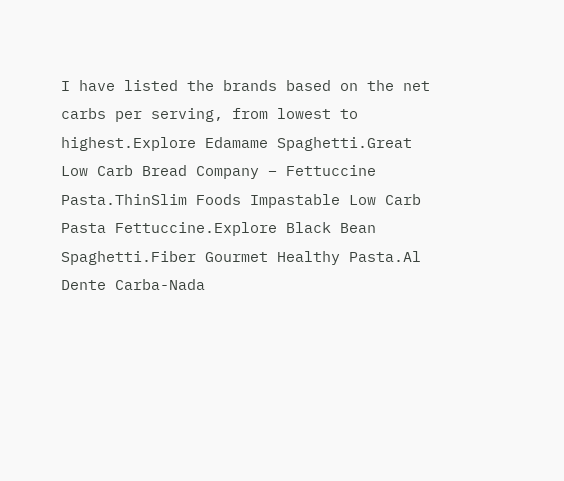I have listed the brands based on the net carbs per serving, from lowest to highest.Explore Edamame Spaghetti.Great Low Carb Bread Company – Fettuccine Pasta.ThinSlim Foods Impastable Low Carb Pasta Fettuccine.Explore Black Bean Spaghetti.Fiber Gourmet Healthy Pasta.Al Dente Carba-Nada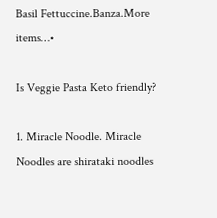Basil Fettuccine.Banza.More items…•

Is Veggie Pasta Keto friendly?

1. Miracle Noodle. Miracle Noodles are shirataki noodles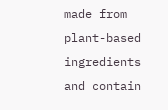made from plant-based ingredients and contain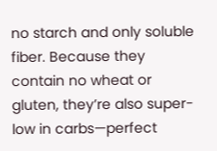no starch and only soluble fiber. Because they contain no wheat or gluten, they’re also super-low in carbs—perfect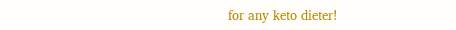for any keto dieter!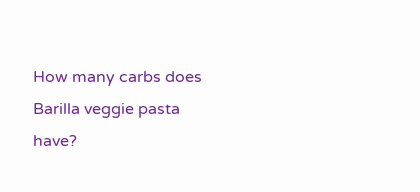How many carbs does Barilla veggie pasta have?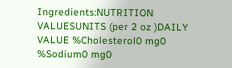Ingredients:NUTRITION VALUESUNITS (per 2 oz )DAILY VALUE %Cholesterol0 mg0 %Sodium0 mg0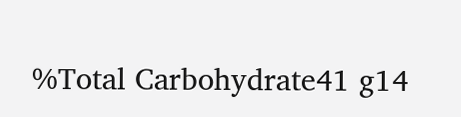%Total Carbohydrate41 g14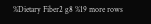%Dietary Fiber2 g8 %19 more rows